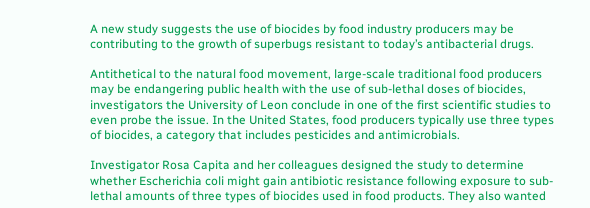A new study suggests the use of biocides by food industry producers may be contributing to the growth of superbugs resistant to today’s antibacterial drugs.

Antithetical to the natural food movement, large-scale traditional food producers may be endangering public health with the use of sub-lethal doses of biocides, investigators the University of Leon conclude in one of the first scientific studies to even probe the issue. In the United States, food producers typically use three types of biocides, a category that includes pesticides and antimicrobials.

Investigator Rosa Capita and her colleagues designed the study to determine whether Escherichia coli might gain antibiotic resistance following exposure to sub-lethal amounts of three types of biocides used in food products. They also wanted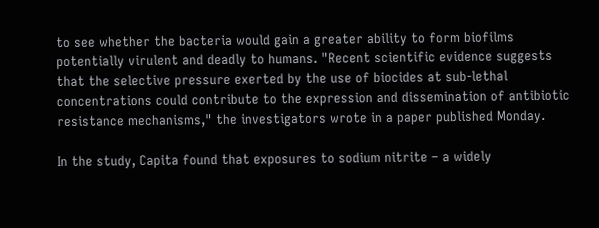to see whether the bacteria would gain a greater ability to form biofilms potentially virulent and deadly to humans. "Recent scientific evidence suggests that the selective pressure exerted by the use of biocides at sub-lethal concentrations could contribute to the expression and dissemination of antibiotic resistance mechanisms," the investigators wrote in a paper published Monday.

In the study, Capita found that exposures to sodium nitrite – a widely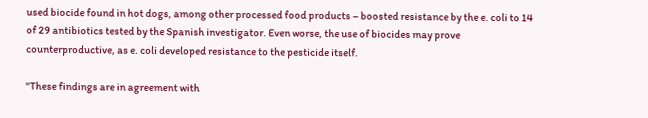used biocide found in hot dogs, among other processed food products – boosted resistance by the e. coli to 14 of 29 antibiotics tested by the Spanish investigator. Even worse, the use of biocides may prove counterproductive, as e. coli developed resistance to the pesticide itself.

"These findings are in agreement with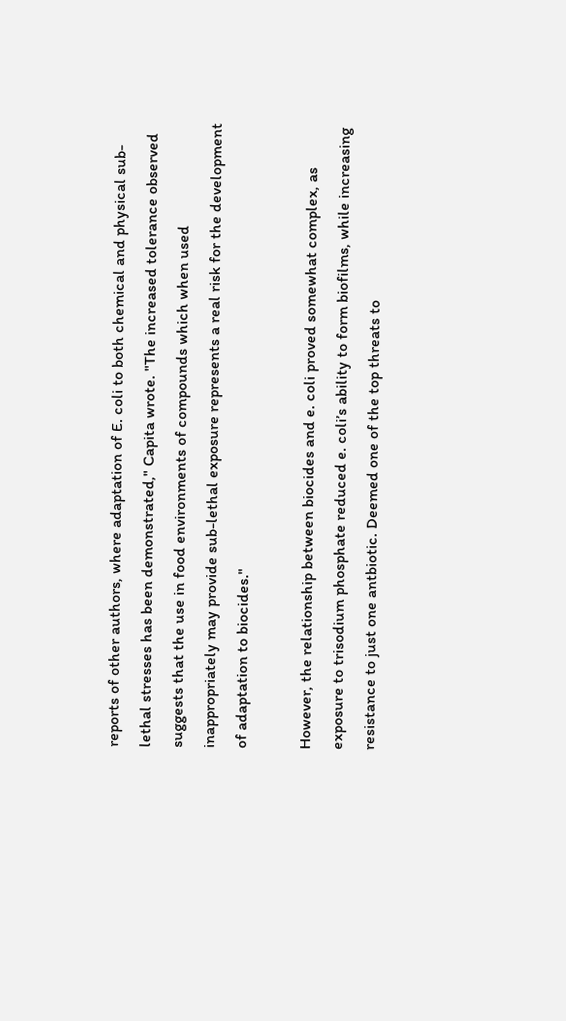reports of other authors, where adaptation of E. coli to both chemical and physical sub-lethal stresses has been demonstrated," Capita wrote. "The increased tolerance observed suggests that the use in food environments of compounds which when used inappropriately may provide sub-lethal exposure represents a real risk for the development of adaptation to biocides."

However, the relationship between biocides and e. coli proved somewhat complex, as exposure to trisodium phosphate reduced e. coli’s ability to form biofilms, while increasing resistance to just one antbiotic. Deemed one of the top threats to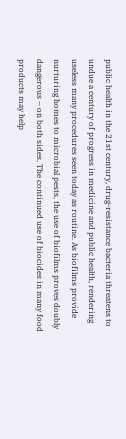public health in the 21st century, drug-resistance bacteria threatens to undue a century of progress in medicine and public health, rendering useless many procedures seen today as routine. As biofilms provide nurturing homes to microbial pests, the use of biofilms proves doubly dangerous – on both sides. The continued use of biocides in many food products may help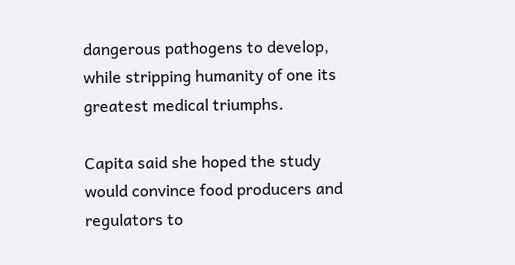dangerous pathogens to develop, while stripping humanity of one its greatest medical triumphs.

Capita said she hoped the study would convince food producers and regulators to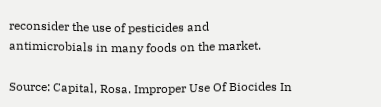reconsider the use of pesticides and antimicrobials in many foods on the market.

Source: Capital, Rosa. Improper Use Of Biocides In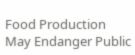Food Production May Endanger Public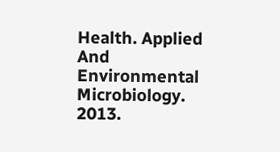Health. Applied And Environmental Microbiology. 2013.